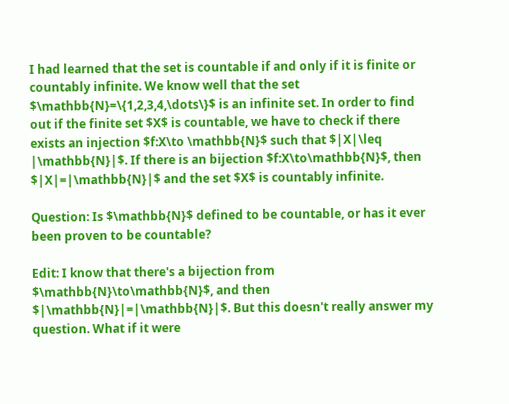I had learned that the set is countable if and only if it is finite or countably infinite. We know well that the set $\mathbb{N}=\{1,2,3,4,\dots\}$ is an infinite set. In order to find out if the finite set $X$ is countable, we have to check if there exists an injection $f:X\to \mathbb{N}$ such that $|X|\leq |\mathbb{N}|$. If there is an bijection $f:X\to\mathbb{N}$, then $|X|=|\mathbb{N}|$ and the set $X$ is countably infinite.

Question: Is $\mathbb{N}$ defined to be countable, or has it ever been proven to be countable?

Edit: I know that there's a bijection from $\mathbb{N}\to\mathbb{N}$, and then $|\mathbb{N}|=|\mathbb{N}|$. But this doesn't really answer my question. What if it were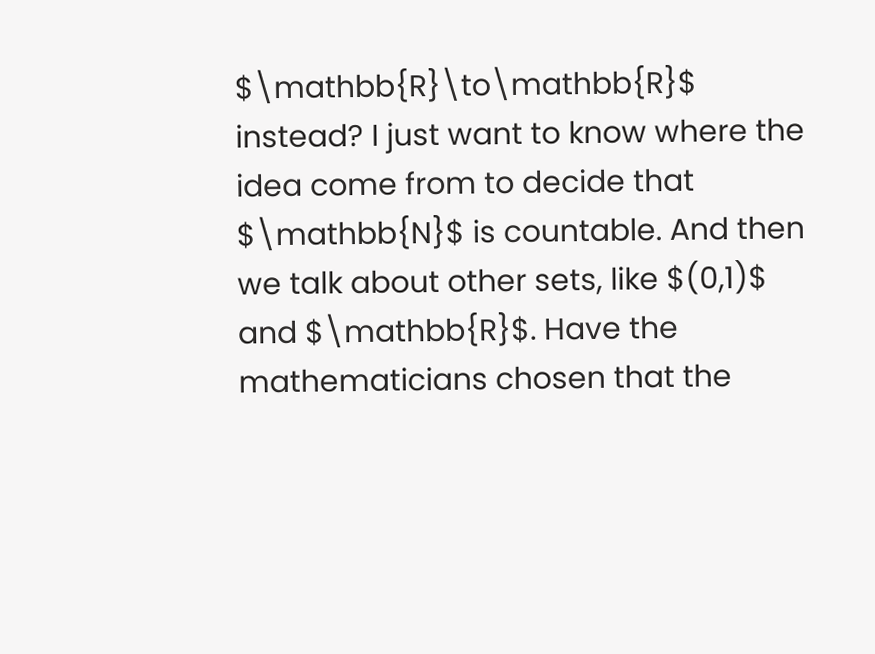$\mathbb{R}\to\mathbb{R}$ instead? I just want to know where the idea come from to decide that $\mathbb{N}$ is countable. And then we talk about other sets, like $(0,1)$ and $\mathbb{R}$. Have the mathematicians chosen that the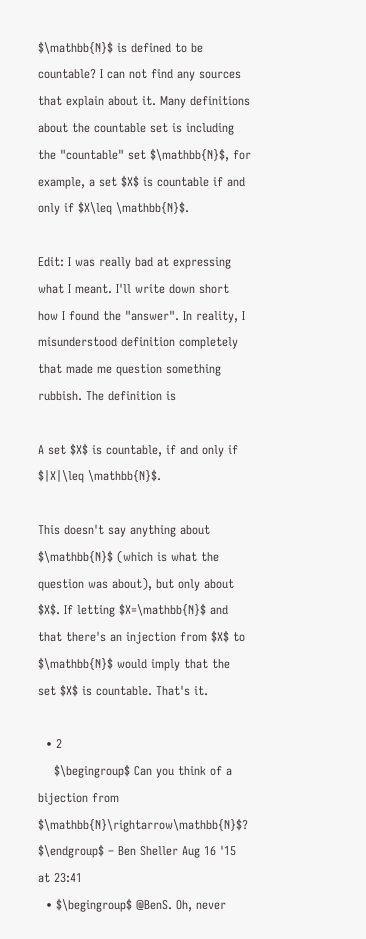$\mathbb{N}$ is defined to be countable? I can not find any sources that explain about it. Many definitions about the countable set is including the "countable" set $\mathbb{N}$, for example, a set $X$ is countable if and only if $X\leq \mathbb{N}$.

Edit: I was really bad at expressing what I meant. I'll write down short how I found the "answer". In reality, I misunderstood definition completely that made me question something rubbish. The definition is

A set $X$ is countable, if and only if $|X|\leq \mathbb{N}$.

This doesn't say anything about $\mathbb{N}$ (which is what the question was about), but only about $X$. If letting $X=\mathbb{N}$ and that there's an injection from $X$ to $\mathbb{N}$ would imply that the set $X$ is countable. That's it.

  • 2
    $\begingroup$ Can you think of a bijection from $\mathbb{N}\rightarrow\mathbb{N}$? $\endgroup$ – Ben Sheller Aug 16 '15 at 23:41
  • $\begingroup$ @BenS. Oh, never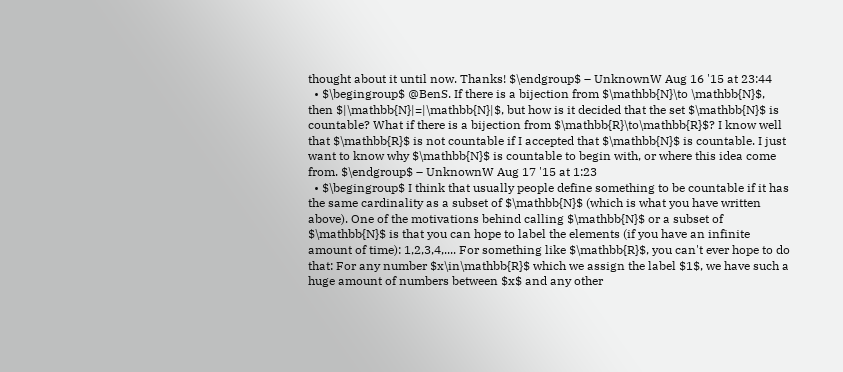thought about it until now. Thanks! $\endgroup$ – UnknownW Aug 16 '15 at 23:44
  • $\begingroup$ @BenS. If there is a bijection from $\mathbb{N}\to \mathbb{N}$, then $|\mathbb{N}|=|\mathbb{N}|$, but how is it decided that the set $\mathbb{N}$ is countable? What if there is a bijection from $\mathbb{R}\to\mathbb{R}$? I know well that $\mathbb{R}$ is not countable if I accepted that $\mathbb{N}$ is countable. I just want to know why $\mathbb{N}$ is countable to begin with, or where this idea come from. $\endgroup$ – UnknownW Aug 17 '15 at 1:23
  • $\begingroup$ I think that usually people define something to be countable if it has the same cardinality as a subset of $\mathbb{N}$ (which is what you have written above). One of the motivations behind calling $\mathbb{N}$ or a subset of $\mathbb{N}$ is that you can hope to label the elements (if you have an infinite amount of time): 1,2,3,4,.... For something like $\mathbb{R}$, you can't ever hope to do that: For any number $x\in\mathbb{R}$ which we assign the label $1$, we have such a huge amount of numbers between $x$ and any other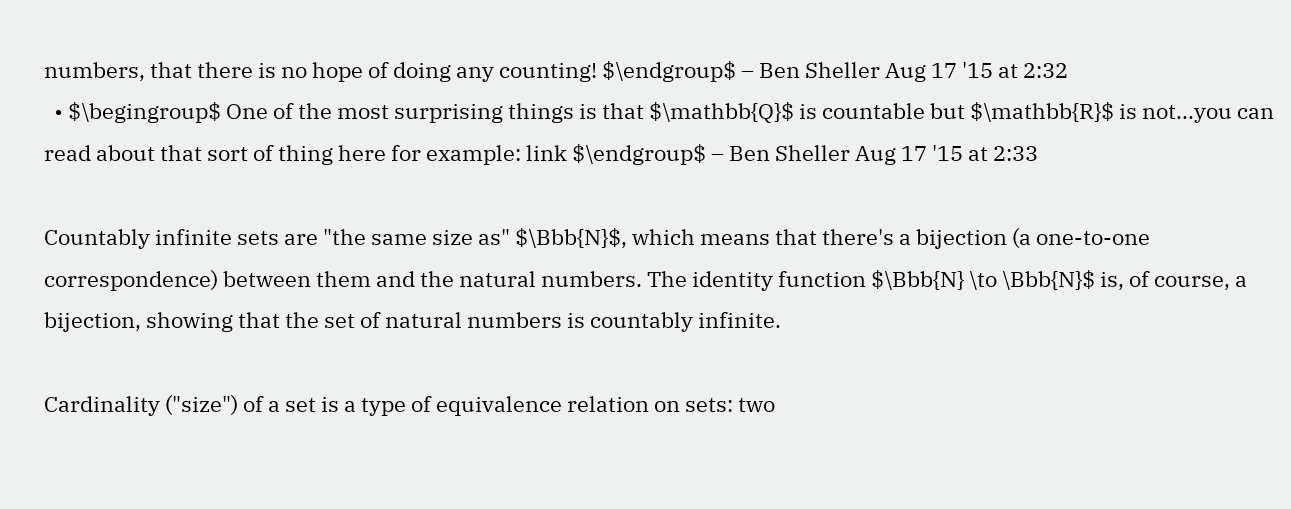numbers, that there is no hope of doing any counting! $\endgroup$ – Ben Sheller Aug 17 '15 at 2:32
  • $\begingroup$ One of the most surprising things is that $\mathbb{Q}$ is countable but $\mathbb{R}$ is not...you can read about that sort of thing here for example: link $\endgroup$ – Ben Sheller Aug 17 '15 at 2:33

Countably infinite sets are "the same size as" $\Bbb{N}$, which means that there's a bijection (a one-to-one correspondence) between them and the natural numbers. The identity function $\Bbb{N} \to \Bbb{N}$ is, of course, a bijection, showing that the set of natural numbers is countably infinite.

Cardinality ("size") of a set is a type of equivalence relation on sets: two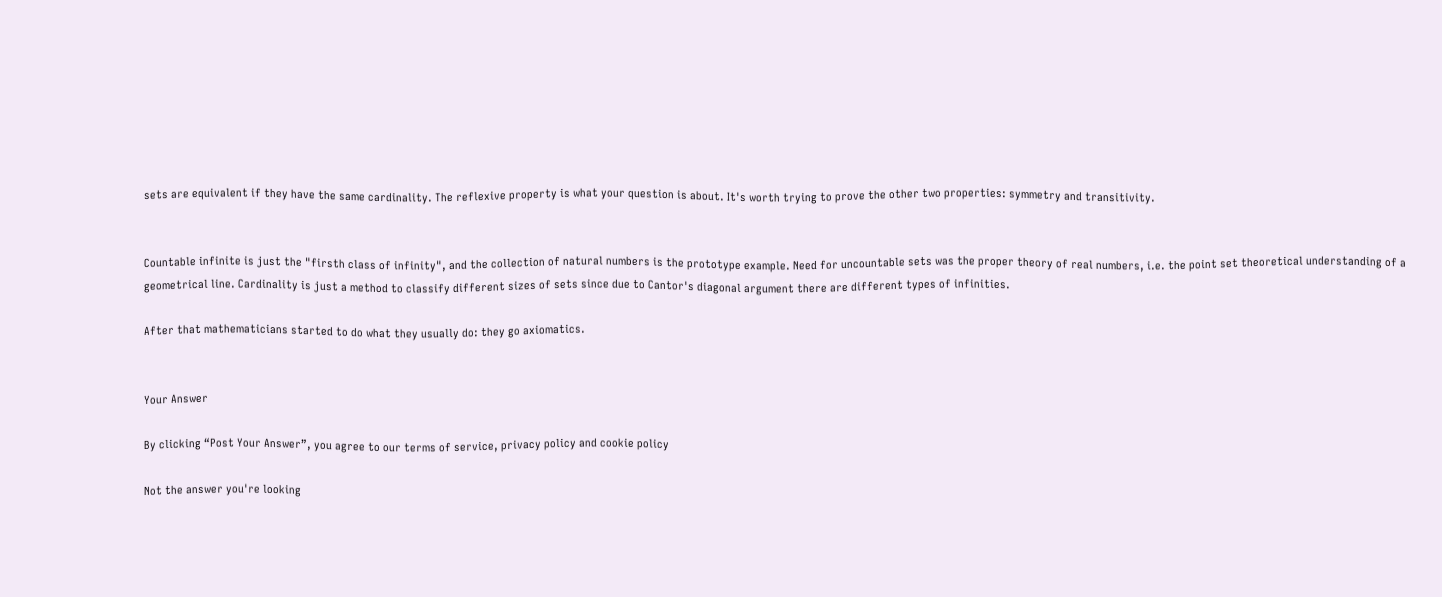sets are equivalent if they have the same cardinality. The reflexive property is what your question is about. It's worth trying to prove the other two properties: symmetry and transitivity.


Countable infinite is just the "firsth class of infinity", and the collection of natural numbers is the prototype example. Need for uncountable sets was the proper theory of real numbers, i.e. the point set theoretical understanding of a geometrical line. Cardinality is just a method to classify different sizes of sets since due to Cantor's diagonal argument there are different types of infinities.

After that mathematicians started to do what they usually do: they go axiomatics.


Your Answer

By clicking “Post Your Answer”, you agree to our terms of service, privacy policy and cookie policy

Not the answer you're looking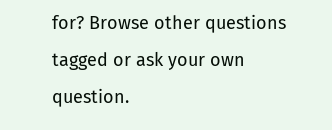for? Browse other questions tagged or ask your own question.